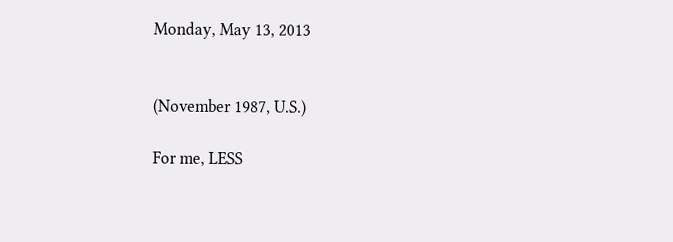Monday, May 13, 2013


(November 1987, U.S.)

For me, LESS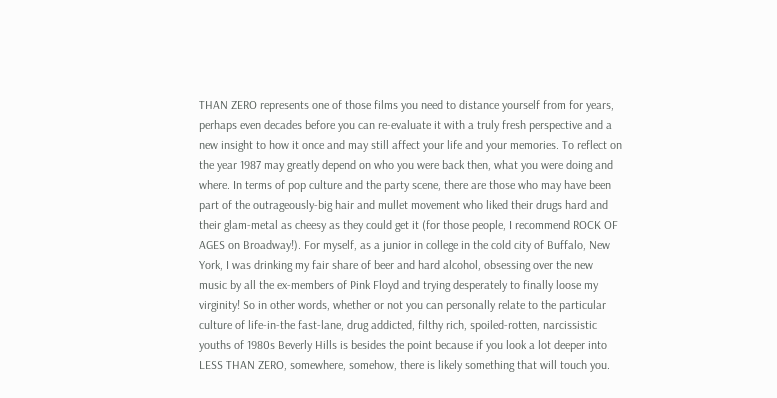THAN ZERO represents one of those films you need to distance yourself from for years, perhaps even decades before you can re-evaluate it with a truly fresh perspective and a new insight to how it once and may still affect your life and your memories. To reflect on the year 1987 may greatly depend on who you were back then, what you were doing and where. In terms of pop culture and the party scene, there are those who may have been part of the outrageously-big hair and mullet movement who liked their drugs hard and their glam-metal as cheesy as they could get it (for those people, I recommend ROCK OF AGES on Broadway!). For myself, as a junior in college in the cold city of Buffalo, New York, I was drinking my fair share of beer and hard alcohol, obsessing over the new music by all the ex-members of Pink Floyd and trying desperately to finally loose my virginity! So in other words, whether or not you can personally relate to the particular culture of life-in-the fast-lane, drug addicted, filthy rich, spoiled-rotten, narcissistic youths of 1980s Beverly Hills is besides the point because if you look a lot deeper into LESS THAN ZERO, somewhere, somehow, there is likely something that will touch you.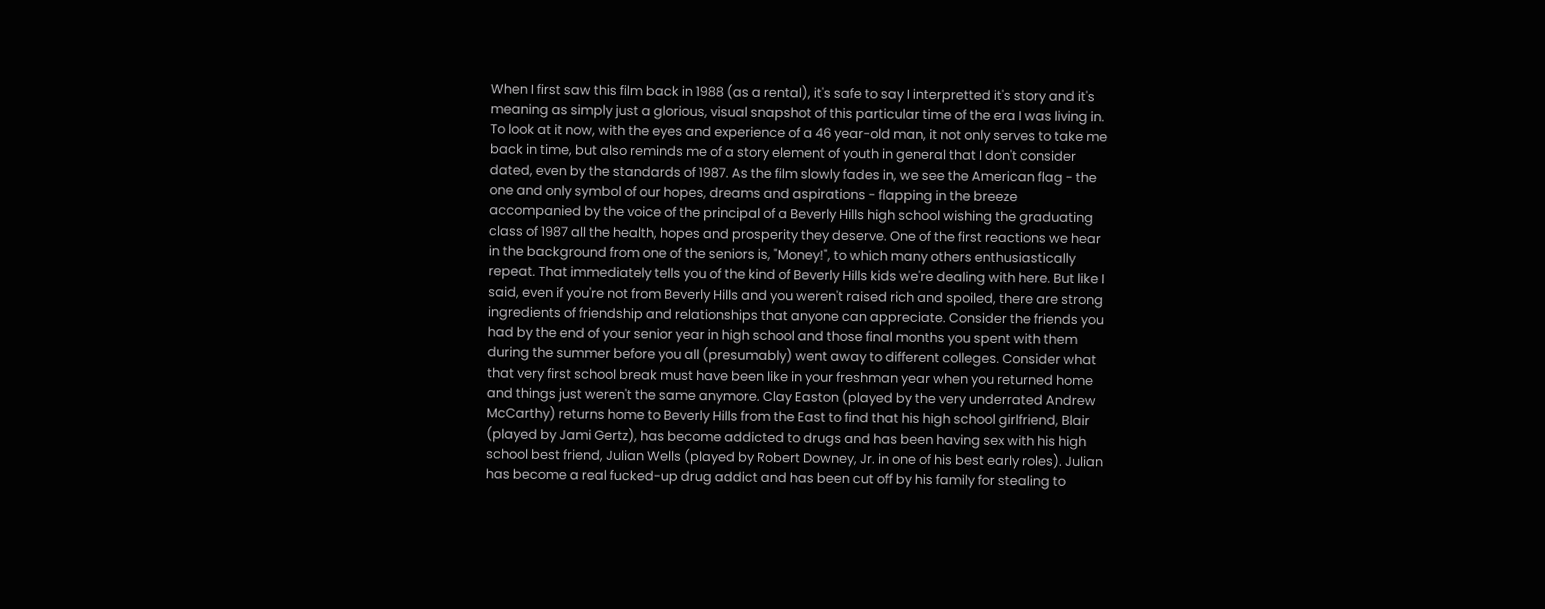When I first saw this film back in 1988 (as a rental), it's safe to say I interpretted it's story and it's meaning as simply just a glorious, visual snapshot of this particular time of the era I was living in. To look at it now, with the eyes and experience of a 46 year-old man, it not only serves to take me back in time, but also reminds me of a story element of youth in general that I don't consider dated, even by the standards of 1987. As the film slowly fades in, we see the American flag - the one and only symbol of our hopes, dreams and aspirations - flapping in the breeze accompanied by the voice of the principal of a Beverly Hills high school wishing the graduating class of 1987 all the health, hopes and prosperity they deserve. One of the first reactions we hear in the background from one of the seniors is, "Money!", to which many others enthusiastically repeat. That immediately tells you of the kind of Beverly Hills kids we're dealing with here. But like I said, even if you're not from Beverly Hills and you weren't raised rich and spoiled, there are strong ingredients of friendship and relationships that anyone can appreciate. Consider the friends you had by the end of your senior year in high school and those final months you spent with them during the summer before you all (presumably) went away to different colleges. Consider what that very first school break must have been like in your freshman year when you returned home and things just weren't the same anymore. Clay Easton (played by the very underrated Andrew McCarthy) returns home to Beverly Hills from the East to find that his high school girlfriend, Blair (played by Jami Gertz), has become addicted to drugs and has been having sex with his high school best friend, Julian Wells (played by Robert Downey, Jr. in one of his best early roles). Julian has become a real fucked-up drug addict and has been cut off by his family for stealing to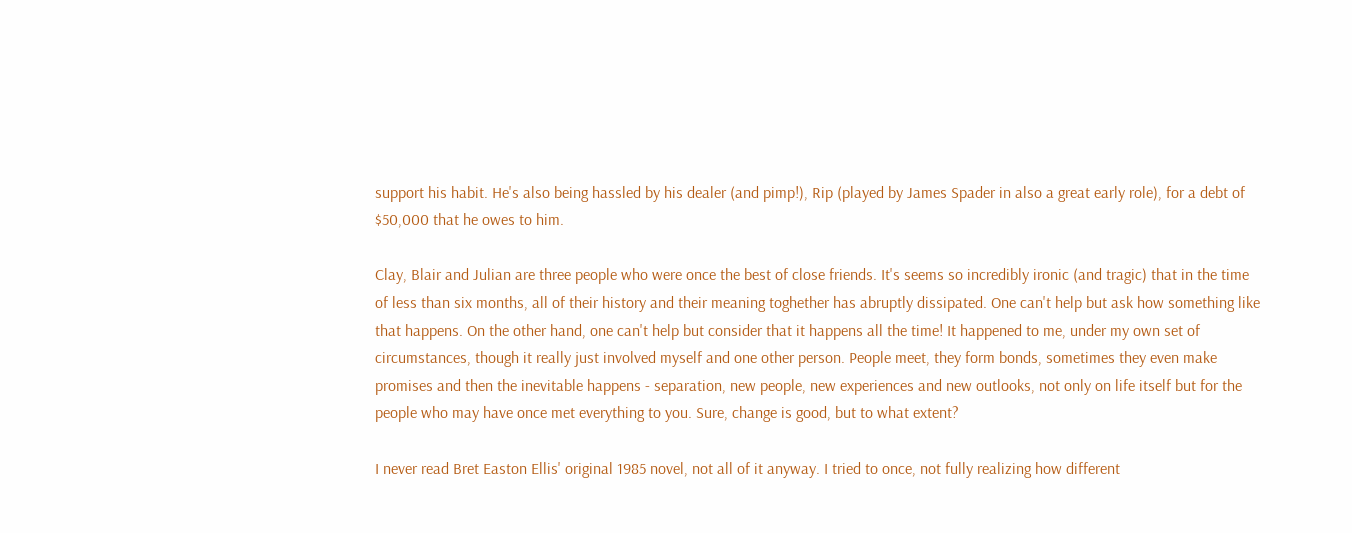support his habit. He's also being hassled by his dealer (and pimp!), Rip (played by James Spader in also a great early role), for a debt of $50,000 that he owes to him.

Clay, Blair and Julian are three people who were once the best of close friends. It's seems so incredibly ironic (and tragic) that in the time of less than six months, all of their history and their meaning toghether has abruptly dissipated. One can't help but ask how something like that happens. On the other hand, one can't help but consider that it happens all the time! It happened to me, under my own set of circumstances, though it really just involved myself and one other person. People meet, they form bonds, sometimes they even make promises and then the inevitable happens - separation, new people, new experiences and new outlooks, not only on life itself but for the people who may have once met everything to you. Sure, change is good, but to what extent?

I never read Bret Easton Ellis' original 1985 novel, not all of it anyway. I tried to once, not fully realizing how different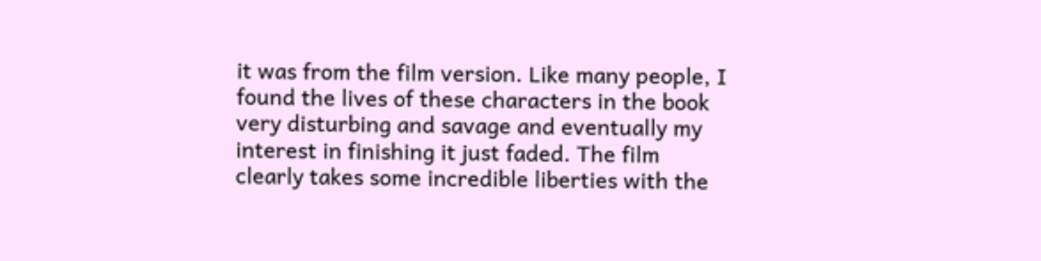it was from the film version. Like many people, I found the lives of these characters in the book very disturbing and savage and eventually my interest in finishing it just faded. The film clearly takes some incredible liberties with the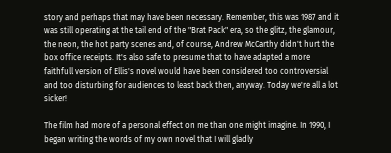story and perhaps that may have been necessary. Remember, this was 1987 and it was still operating at the tail end of the "Brat Pack" era, so the glitz, the glamour, the neon, the hot party scenes and, of course, Andrew McCarthy didn't hurt the box office receipts. It's also safe to presume that to have adapted a more faithfull version of Ellis's novel would have been considered too controversial and too disturbing for audiences to least back then, anyway. Today we're all a lot sicker!

The film had more of a personal effect on me than one might imagine. In 1990, I began writing the words of my own novel that I will gladly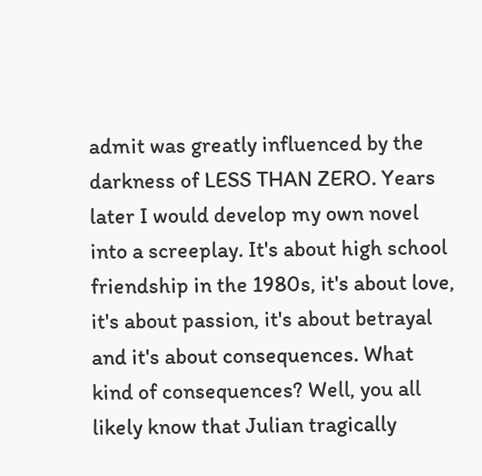admit was greatly influenced by the darkness of LESS THAN ZERO. Years later I would develop my own novel into a screeplay. It's about high school friendship in the 1980s, it's about love, it's about passion, it's about betrayal and it's about consequences. What kind of consequences? Well, you all likely know that Julian tragically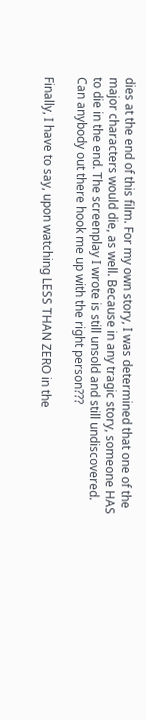dies at the end of this film. For my own story, I was determined that one of the major characters would die, as well. Because in any tragic story, someone HAS to die in the end. The screenplay I wrote is still unsold and still undiscovered. Can anybody out there hook me up with the right person???

Finally, I have to say, upon watching LESS THAN ZERO in the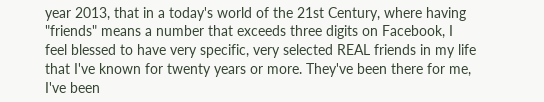year 2013, that in a today's world of the 21st Century, where having "friends" means a number that exceeds three digits on Facebook, I feel blessed to have very specific, very selected REAL friends in my life that I've known for twenty years or more. They've been there for me, I've been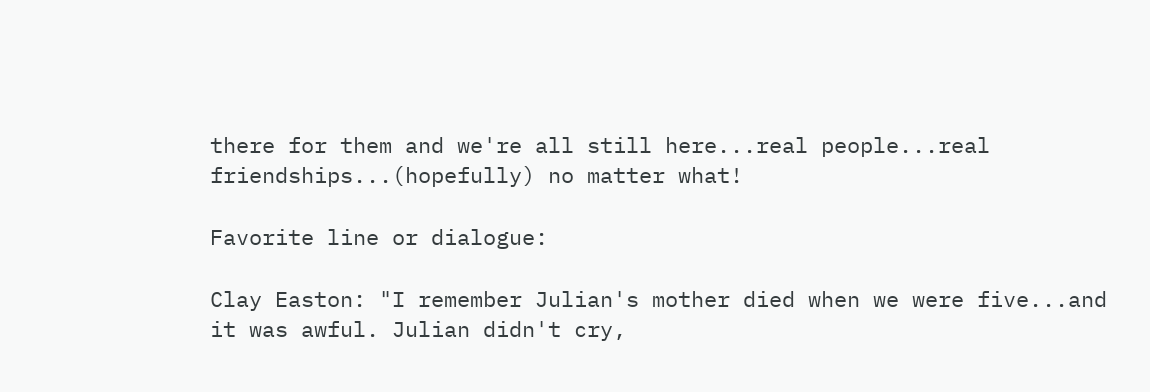there for them and we're all still here...real people...real friendships...(hopefully) no matter what!

Favorite line or dialogue:

Clay Easton: "I remember Julian's mother died when we were five...and it was awful. Julian didn't cry,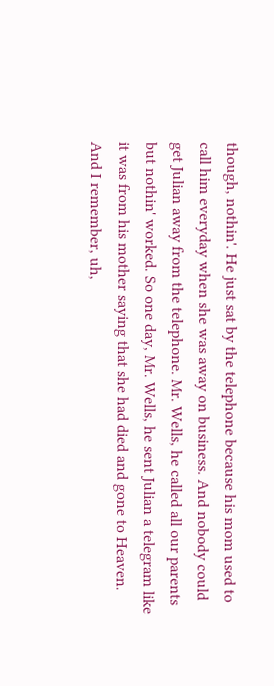though, nothin'. He just sat by the telephone because his mom used to call him everyday when she was away on business. And nobody could get Julian away from the telephone. Mr. Wells, he called all our parents but nothin' worked. So one day, Mr. Wells, he sent Julian a telegram like it was from his mother saying that she had died and gone to Heaven. And I remember, uh,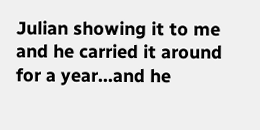Julian showing it to me and he carried it around for a year...and he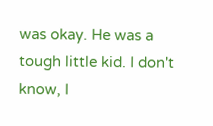was okay. He was a tough little kid. I don't know, I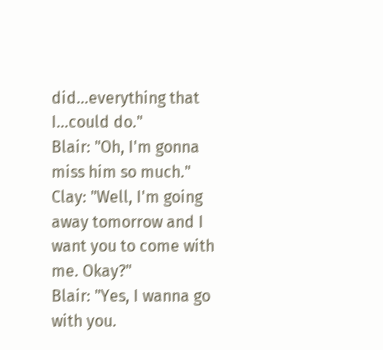did...everything that I...could do."
Blair: "Oh, I'm gonna miss him so much."
Clay: "Well, I'm going away tomorrow and I want you to come with me. Okay?"
Blair: "Yes, I wanna go with you.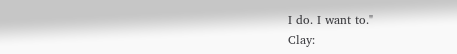I do. I want to."
Clay: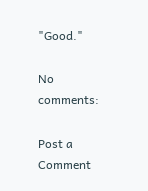"Good."

No comments:

Post a Comment